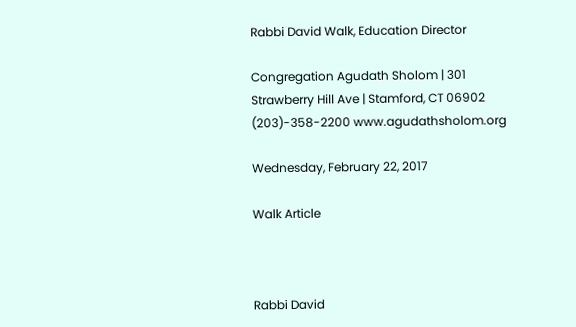Rabbi David Walk, Education Director

Congregation Agudath Sholom | 301 Strawberry Hill Ave | Stamford, CT 06902 (203)-358-2200 www.agudathsholom.org

Wednesday, February 22, 2017

Walk Article



Rabbi David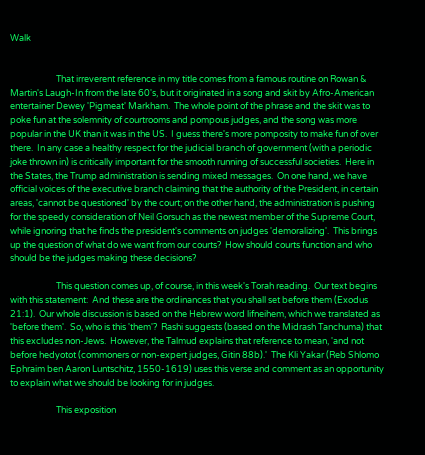Walk


                       That irreverent reference in my title comes from a famous routine on Rowan & Martin's Laugh-In from the late 60's, but it originated in a song and skit by Afro-American entertainer Dewey 'Pigmeat' Markham.  The whole point of the phrase and the skit was to poke fun at the solemnity of courtrooms and pompous judges, and the song was more popular in the UK than it was in the US.  I guess there's more pomposity to make fun of over there.  In any case a healthy respect for the judicial branch of government (with a periodic joke thrown in) is critically important for the smooth running of successful societies.  Here in the States, the Trump administration is sending mixed messages.  On one hand, we have official voices of the executive branch claiming that the authority of the President, in certain areas, 'cannot be questioned' by the court; on the other hand, the administration is pushing for the speedy consideration of Neil Gorsuch as the newest member of the Supreme Court, while ignoring that he finds the president's comments on judges 'demoralizing'.  This brings up the question of what do we want from our courts?  How should courts function and who should be the judges making these decisions?

                       This question comes up, of course, in this week's Torah reading.  Our text begins with this statement:  And these are the ordinances that you shall set before them (Exodus 21:1).  Our whole discussion is based on the Hebrew word lifneihem, which we translated as 'before them'.  So, who is this 'them'?  Rashi suggests (based on the Midrash Tanchuma) that this excludes non-Jews.  However, the Talmud explains that reference to mean, 'and not before hedyotot (commoners or non-expert judges, Gitin 88b).'  The Kli Yakar (Reb Shlomo Ephraim ben Aaron Luntschitz, 1550-1619) uses this verse and comment as an opportunity to explain what we should be looking for in judges.

                       This exposition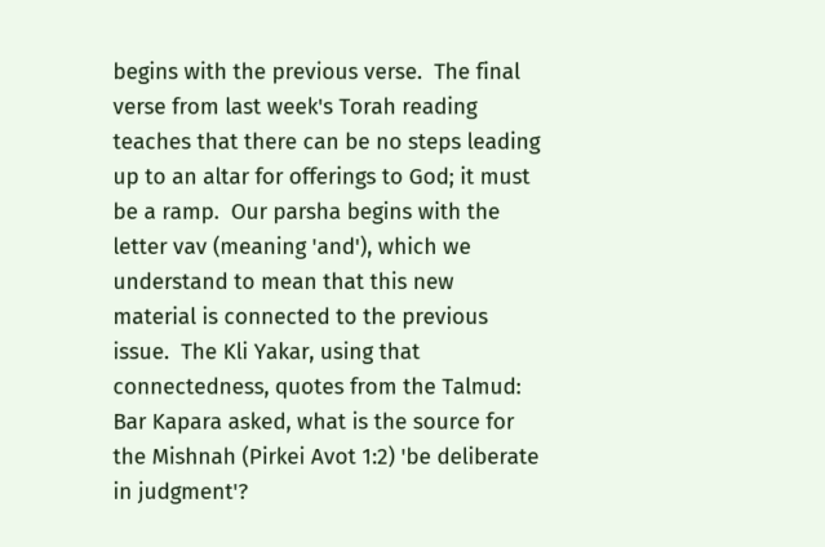begins with the previous verse.  The final verse from last week's Torah reading teaches that there can be no steps leading up to an altar for offerings to God; it must be a ramp.  Our parsha begins with the letter vav (meaning 'and'), which we understand to mean that this new material is connected to the previous issue.  The Kli Yakar, using that connectedness, quotes from the Talmud:   Bar Kapara asked, what is the source for the Mishnah (Pirkei Avot 1:2) 'be deliberate in judgment'?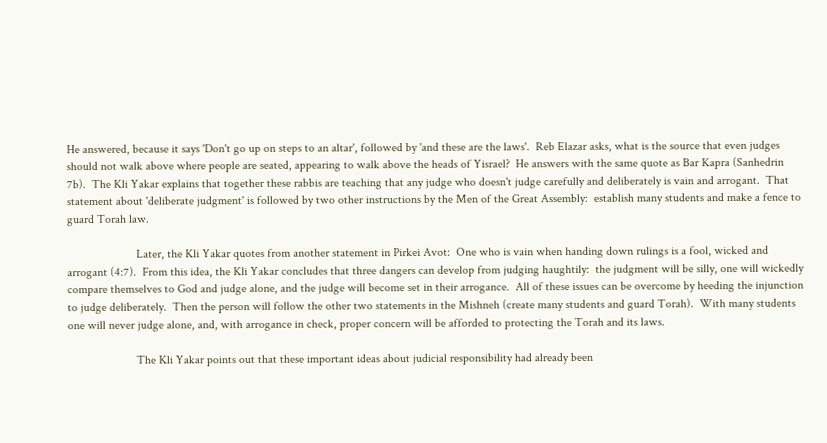He answered, because it says 'Don't go up on steps to an altar', followed by 'and these are the laws'.  Reb Elazar asks, what is the source that even judges should not walk above where people are seated, appearing to walk above the heads of Yisrael?  He answers with the same quote as Bar Kapra (Sanhedrin 7b).  The Kli Yakar explains that together these rabbis are teaching that any judge who doesn't judge carefully and deliberately is vain and arrogant.  That statement about 'deliberate judgment' is followed by two other instructions by the Men of the Great Assembly:  establish many students and make a fence to guard Torah law.

                       Later, the Kli Yakar quotes from another statement in Pirkei Avot:  One who is vain when handing down rulings is a fool, wicked and arrogant (4:7).  From this idea, the Kli Yakar concludes that three dangers can develop from judging haughtily:  the judgment will be silly, one will wickedly compare themselves to God and judge alone, and the judge will become set in their arrogance.  All of these issues can be overcome by heeding the injunction to judge deliberately.  Then the person will follow the other two statements in the Mishneh (create many students and guard Torah).  With many students one will never judge alone, and, with arrogance in check, proper concern will be afforded to protecting the Torah and its laws.

                       The Kli Yakar points out that these important ideas about judicial responsibility had already been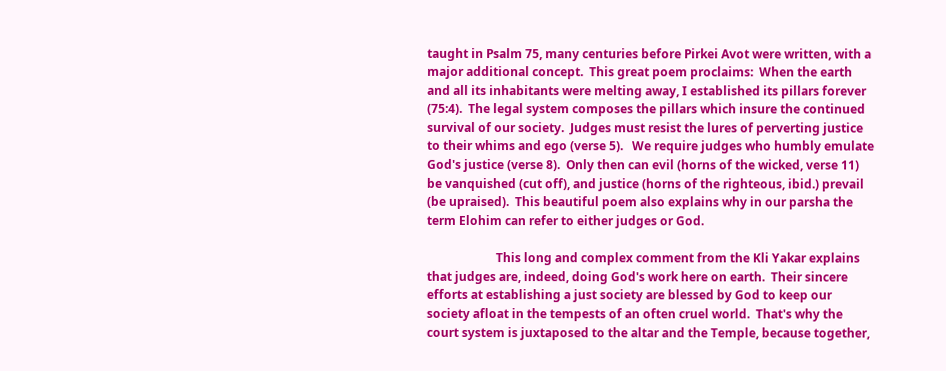taught in Psalm 75, many centuries before Pirkei Avot were written, with a major additional concept.  This great poem proclaims:  When the earth and all its inhabitants were melting away, I established its pillars forever (75:4).  The legal system composes the pillars which insure the continued survival of our society.  Judges must resist the lures of perverting justice to their whims and ego (verse 5).   We require judges who humbly emulate God's justice (verse 8).  Only then can evil (horns of the wicked, verse 11) be vanquished (cut off), and justice (horns of the righteous, ibid.) prevail (be upraised).  This beautiful poem also explains why in our parsha the term Elohim can refer to either judges or God.

                       This long and complex comment from the Kli Yakar explains that judges are, indeed, doing God's work here on earth.  Their sincere efforts at establishing a just society are blessed by God to keep our society afloat in the tempests of an often cruel world.  That's why the court system is juxtaposed to the altar and the Temple, because together,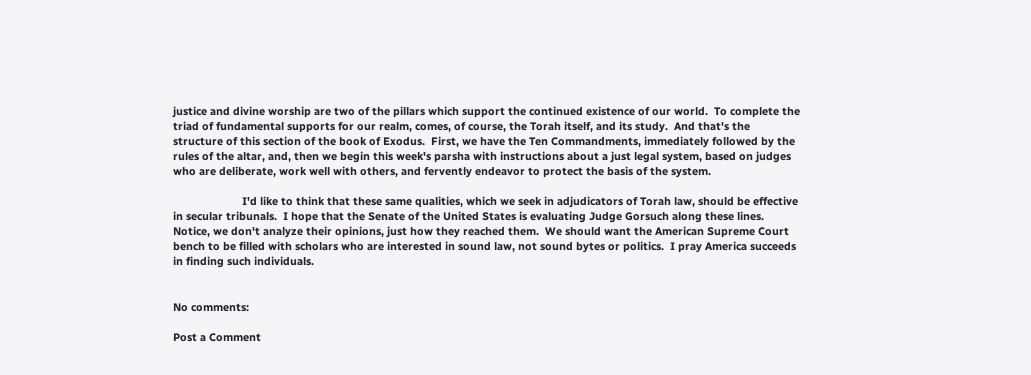justice and divine worship are two of the pillars which support the continued existence of our world.  To complete the triad of fundamental supports for our realm, comes, of course, the Torah itself, and its study.  And that's the structure of this section of the book of Exodus.  First, we have the Ten Commandments, immediately followed by the rules of the altar, and, then we begin this week's parsha with instructions about a just legal system, based on judges who are deliberate, work well with others, and fervently endeavor to protect the basis of the system.

                       I'd like to think that these same qualities, which we seek in adjudicators of Torah law, should be effective in secular tribunals.  I hope that the Senate of the United States is evaluating Judge Gorsuch along these lines.  Notice, we don't analyze their opinions, just how they reached them.  We should want the American Supreme Court bench to be filled with scholars who are interested in sound law, not sound bytes or politics.  I pray America succeeds in finding such individuals.


No comments:

Post a Comment